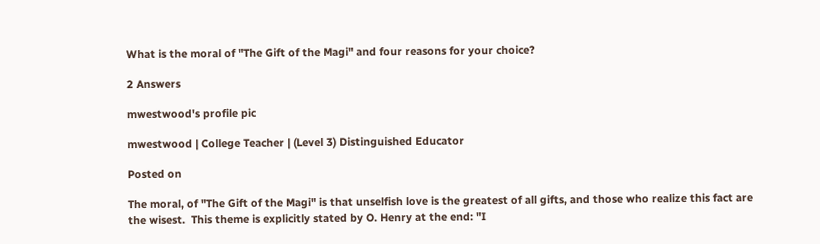What is the moral of "The Gift of the Magi" and four reasons for your choice?

2 Answers

mwestwood's profile pic

mwestwood | College Teacher | (Level 3) Distinguished Educator

Posted on

The moral, of "The Gift of the Magi" is that unselfish love is the greatest of all gifts, and those who realize this fact are the wisest.  This theme is explicitly stated by O. Henry at the end: "I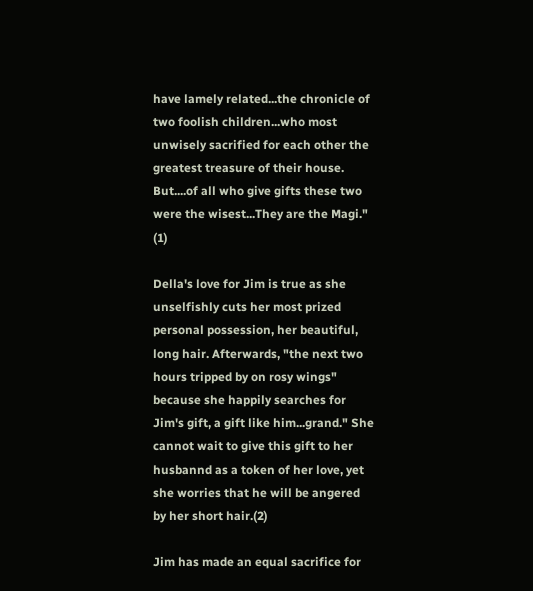have lamely related...the chronicle of two foolish children...who most unwisely sacrified for each other the greatest treasure of their house.  But....of all who give gifts these two were the wisest...They are the Magi." (1)

Della's love for Jim is true as she unselfishly cuts her most prized personal possession, her beautiful, long hair. Afterwards, "the next two hours tripped by on rosy wings" because she happily searches for Jim's gift, a gift like him...grand." She cannot wait to give this gift to her husbannd as a token of her love, yet she worries that he will be angered by her short hair.(2)

Jim has made an equal sacrifice for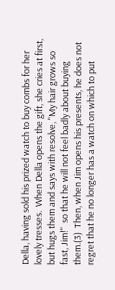Della, having sold his prized watch to buy combs for her lovely tresses.  When Della opens the gift, she cries at first, but hugs them and says with resolve, "My hair grows so fast, Jim!"  so that he will not feel badly about buying them.(3)  Then, when Jim opens his presents, he does not regret that he no longer has a watch on which to put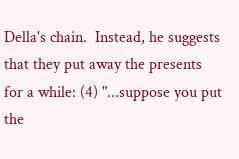Della's chain.  Instead, he suggests that they put away the presents for a while: (4) "...suppose you put the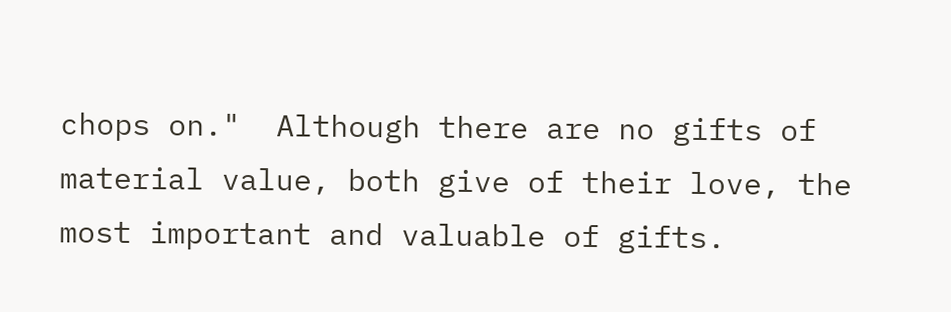chops on."  Although there are no gifts of material value, both give of their love, the most important and valuable of gifts.